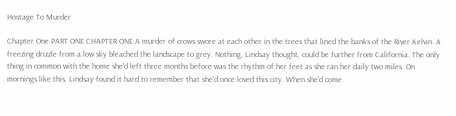Hostage To Murder

Chapter One PART ONE CHAPTER ONE A murder of crows swore at each other in the trees that lined the banks of the River Kelvin. A freezing drizzle from a low sky bleached the landscape to grey. Nothing, Lindsay thought, could be further from California. The only thing in common with the home she'd left three months before was the rhythm of her feet as she ran her daily two miles. On mornings like this, Lindsay found it hard to remember that she'd once loved this city. When she'd come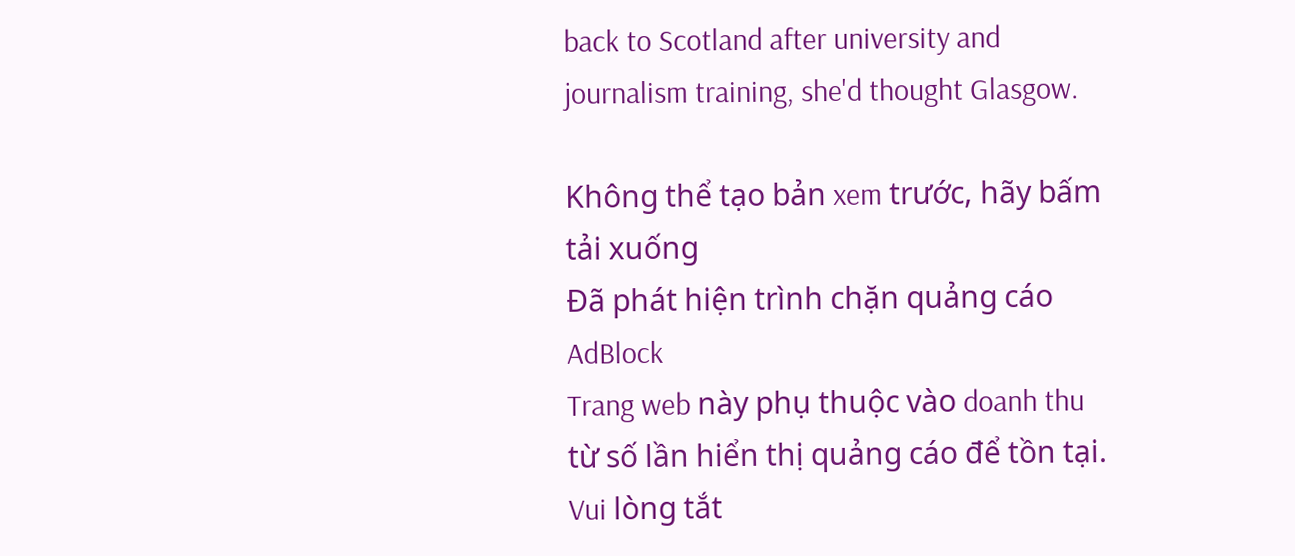back to Scotland after university and journalism training, she'd thought Glasgow.

Không thể tạo bản xem trước, hãy bấm tải xuống
Đã phát hiện trình chặn quảng cáo AdBlock
Trang web này phụ thuộc vào doanh thu từ số lần hiển thị quảng cáo để tồn tại. Vui lòng tắt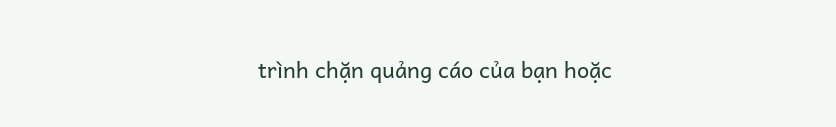trình chặn quảng cáo của bạn hoặc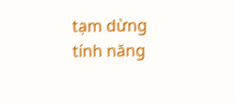tạm dừng tính năng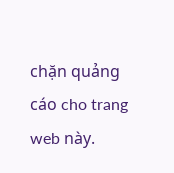chặn quảng cáo cho trang web này.